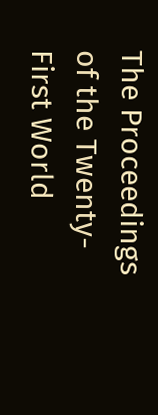The Proceedings of the Twenty-First World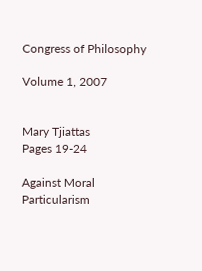Congress of Philosophy

Volume 1, 2007


Mary Tjiattas
Pages 19-24

Against Moral Particularism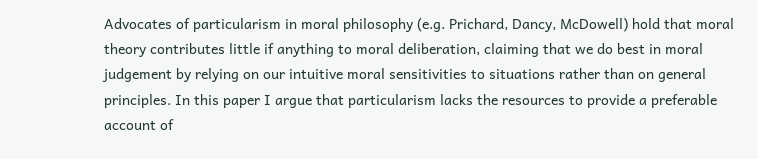Advocates of particularism in moral philosophy (e.g. Prichard, Dancy, McDowell) hold that moral theory contributes little if anything to moral deliberation, claiming that we do best in moral judgement by relying on our intuitive moral sensitivities to situations rather than on general principles. In this paper I argue that particularism lacks the resources to provide a preferable account of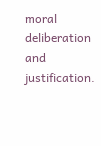moral deliberation and justification.